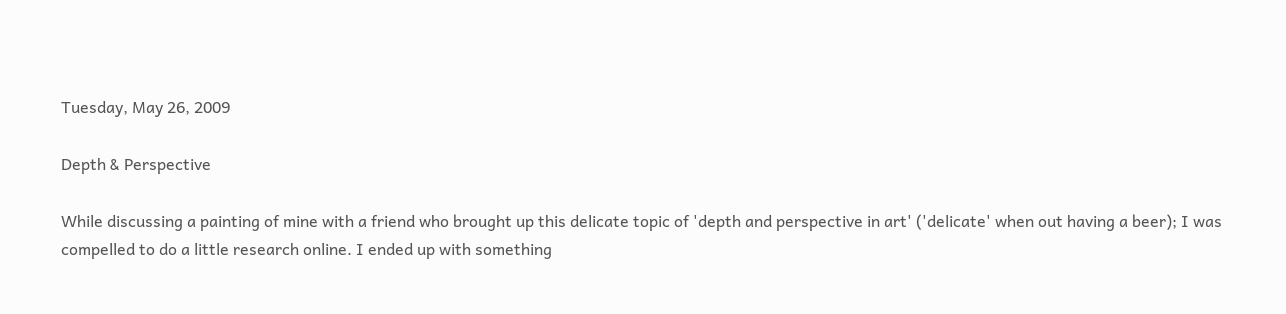Tuesday, May 26, 2009

Depth & Perspective

While discussing a painting of mine with a friend who brought up this delicate topic of 'depth and perspective in art' ('delicate' when out having a beer); I was compelled to do a little research online. I ended up with something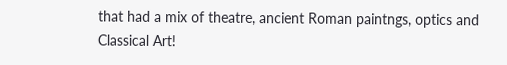that had a mix of theatre, ancient Roman paintngs, optics and Classical Art!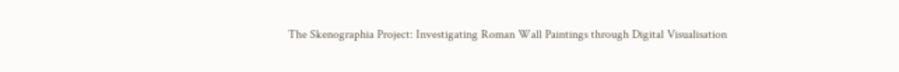The Skenographia Project: Investigating Roman Wall Paintings through Digital Visualisation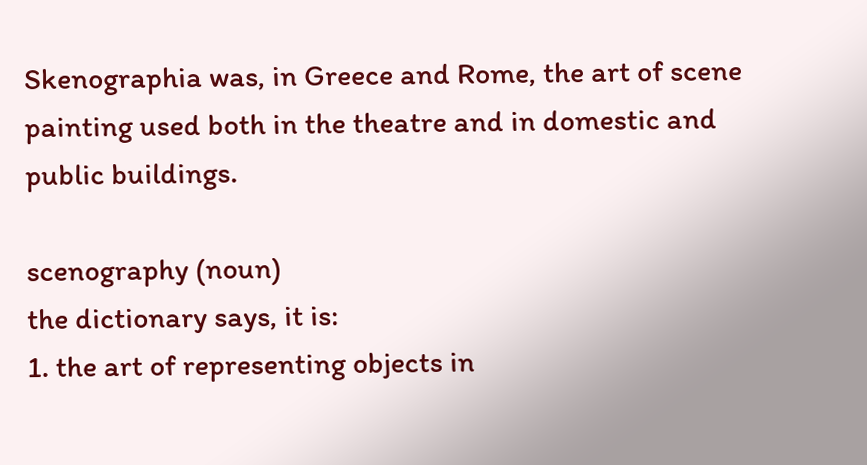Skenographia was, in Greece and Rome, the art of scene painting used both in the theatre and in domestic and public buildings.

scenography (noun)
the dictionary says, it is:
1. the art of representing objects in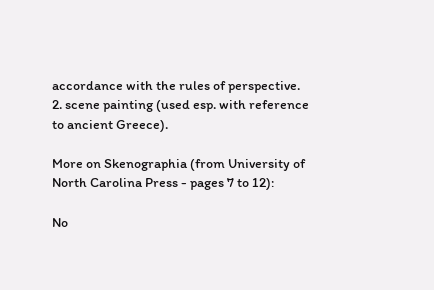accordance with the rules of perspective.
2. scene painting (used esp. with reference to ancient Greece).

More on Skenographia (from University of North Carolina Press - pages 7 to 12):

No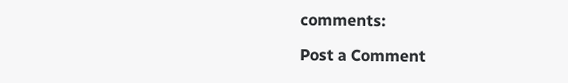comments:

Post a Comment